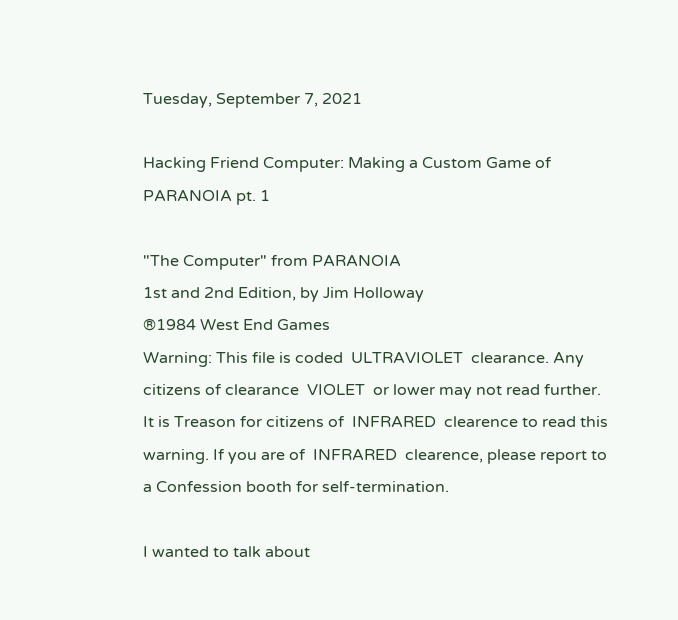Tuesday, September 7, 2021

Hacking Friend Computer: Making a Custom Game of PARANOIA pt. 1

"The Computer" from PARANOIA
1st and 2nd Edition, by Jim Holloway
®1984 West End Games
Warning: This file is coded  ULTRAVIOLET  clearance. Any citizens of clearance  VIOLET  or lower may not read further. It is Treason for citizens of  INFRARED  clearence to read this warning. If you are of  INFRARED  clearence, please report to a Confession booth for self-termination.

I wanted to talk about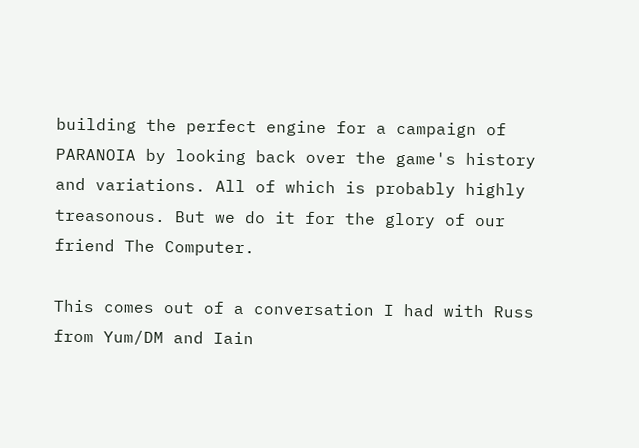building the perfect engine for a campaign of PARANOIA by looking back over the game's history and variations. All of which is probably highly treasonous. But we do it for the glory of our friend The Computer.

This comes out of a conversation I had with Russ from Yum/DM and Iain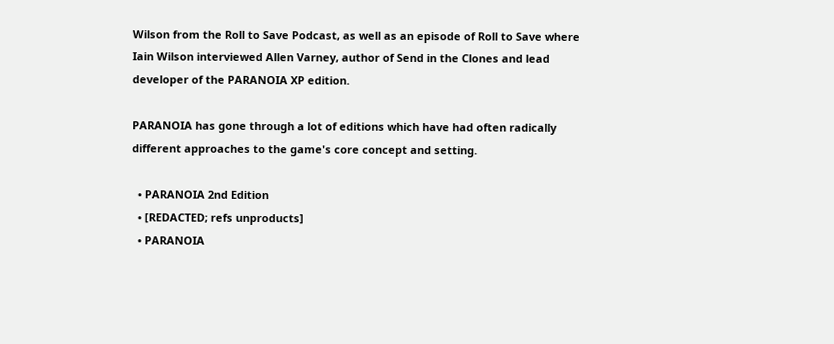Wilson from the Roll to Save Podcast, as well as an episode of Roll to Save where Iain Wilson interviewed Allen Varney, author of Send in the Clones and lead developer of the PARANOIA XP edition.

PARANOIA has gone through a lot of editions which have had often radically different approaches to the game's core concept and setting.

  • PARANOIA 2nd Edition
  • [REDACTED; refs unproducts]
  • PARANOIA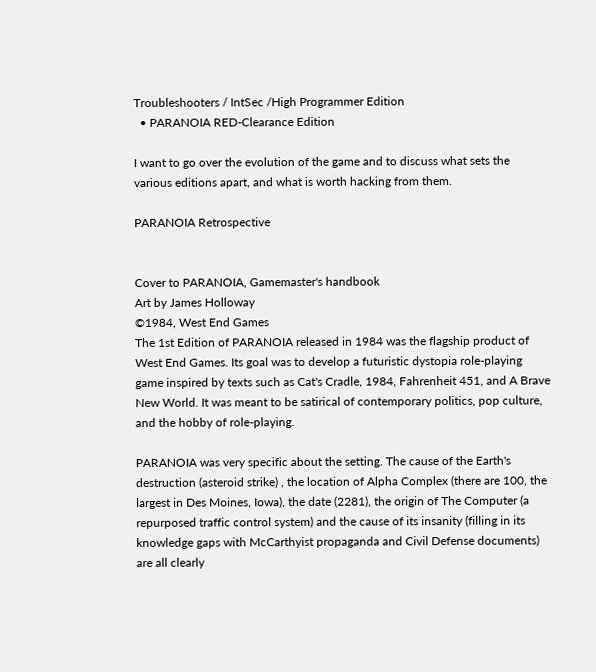Troubleshooters / IntSec /High Programmer Edition
  • PARANOIA RED-Clearance Edition

I want to go over the evolution of the game and to discuss what sets the various editions apart, and what is worth hacking from them.

PARANOIA Retrospective


Cover to PARANOIA, Gamemaster's handbook
Art by James Holloway
©1984, West End Games
The 1st Edition of PARANOIA released in 1984 was the flagship product of West End Games. Its goal was to develop a futuristic dystopia role-playing game inspired by texts such as Cat's Cradle, 1984, Fahrenheit 451, and A Brave New World. It was meant to be satirical of contemporary politics, pop culture, and the hobby of role-playing.

PARANOIA was very specific about the setting. The cause of the Earth's destruction (asteroid strike) , the location of Alpha Complex (there are 100, the largest in Des Moines, Iowa), the date (2281), the origin of The Computer (a repurposed traffic control system) and the cause of its insanity (filling in its knowledge gaps with McCarthyist propaganda and Civil Defense documents) are all clearly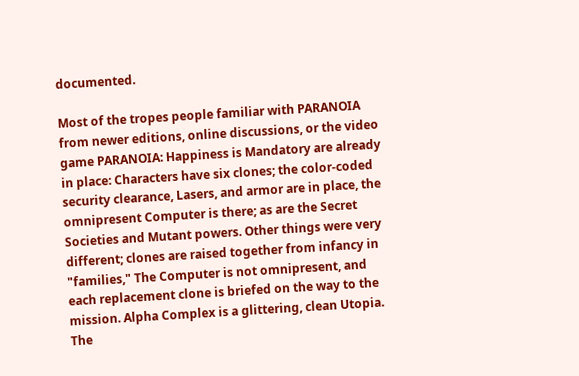documented.

Most of the tropes people familiar with PARANOIA from newer editions, online discussions, or the video game PARANOIA: Happiness is Mandatory are already in place: Characters have six clones; the color-coded security clearance, Lasers, and armor are in place, the omnipresent Computer is there; as are the Secret Societies and Mutant powers. Other things were very different; clones are raised together from infancy in "families," The Computer is not omnipresent, and each replacement clone is briefed on the way to the mission. Alpha Complex is a glittering, clean Utopia. The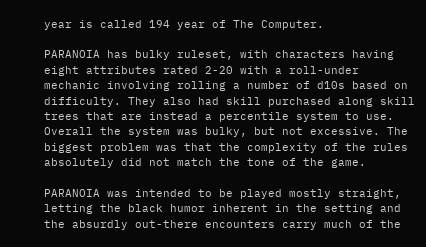year is called 194 year of The Computer.

PARANOIA has bulky ruleset, with characters having eight attributes rated 2-20 with a roll-under mechanic involving rolling a number of d10s based on difficulty. They also had skill purchased along skill trees that are instead a percentile system to use. Overall the system was bulky, but not excessive. The biggest problem was that the complexity of the rules absolutely did not match the tone of the game.

PARANOIA was intended to be played mostly straight, letting the black humor inherent in the setting and the absurdly out-there encounters carry much of the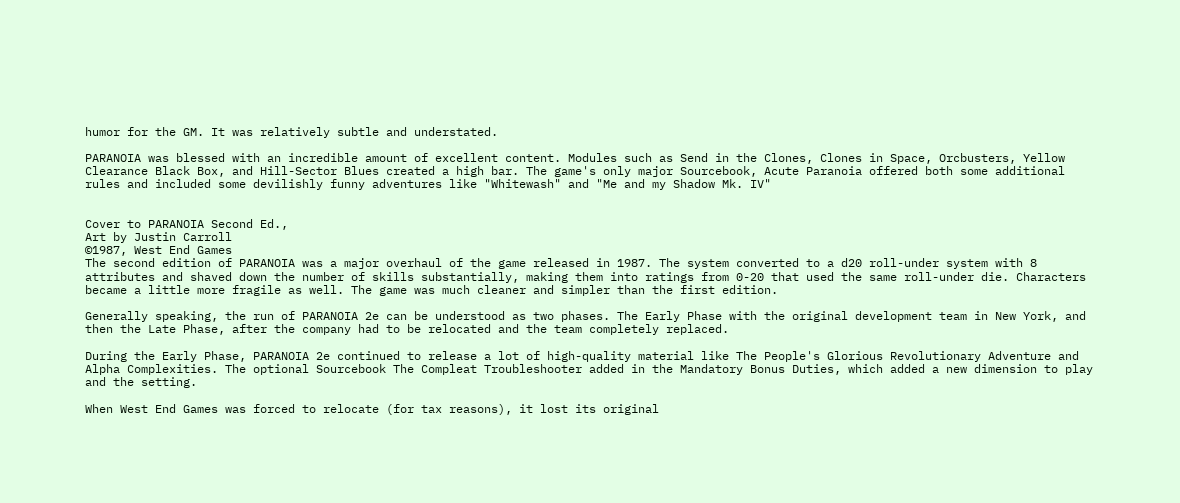humor for the GM. It was relatively subtle and understated.

PARANOIA was blessed with an incredible amount of excellent content. Modules such as Send in the Clones, Clones in Space, Orcbusters, Yellow Clearance Black Box, and Hill-Sector Blues created a high bar. The game's only major Sourcebook, Acute Paranoia offered both some additional rules and included some devilishly funny adventures like "Whitewash" and "Me and my Shadow Mk. IV"


Cover to PARANOIA Second Ed.,
Art by Justin Carroll
©1987, West End Games
The second edition of PARANOIA was a major overhaul of the game released in 1987. The system converted to a d20 roll-under system with 8 attributes and shaved down the number of skills substantially, making them into ratings from 0-20 that used the same roll-under die. Characters became a little more fragile as well. The game was much cleaner and simpler than the first edition.

Generally speaking, the run of PARANOIA 2e can be understood as two phases. The Early Phase with the original development team in New York, and then the Late Phase, after the company had to be relocated and the team completely replaced.

During the Early Phase, PARANOIA 2e continued to release a lot of high-quality material like The People's Glorious Revolutionary Adventure and Alpha Complexities. The optional Sourcebook The Compleat Troubleshooter added in the Mandatory Bonus Duties, which added a new dimension to play and the setting.

When West End Games was forced to relocate (for tax reasons), it lost its original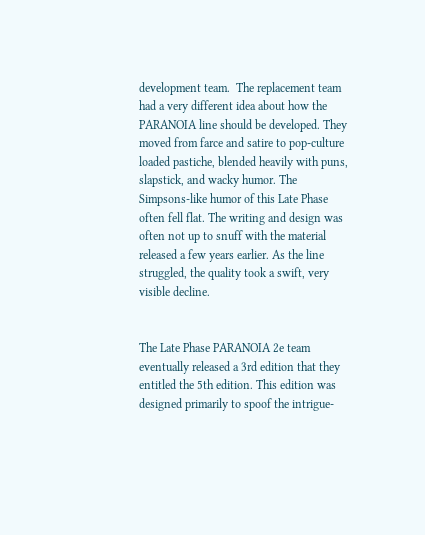development team.  The replacement team had a very different idea about how the PARANOIA line should be developed. They moved from farce and satire to pop-culture loaded pastiche, blended heavily with puns, slapstick, and wacky humor. The Simpsons-like humor of this Late Phase often fell flat. The writing and design was often not up to snuff with the material released a few years earlier. As the line struggled, the quality took a swift, very visible decline.


The Late Phase PARANOIA 2e team eventually released a 3rd edition that they entitled the 5th edition. This edition was designed primarily to spoof the intrigue-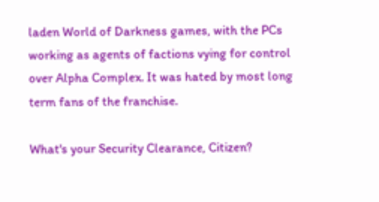laden World of Darkness games, with the PCs working as agents of factions vying for control over Alpha Complex. It was hated by most long term fans of the franchise.

What's your Security Clearance, Citizen?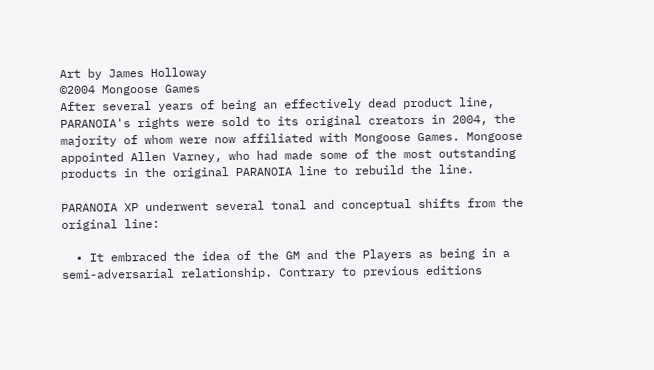Art by James Holloway
©2004 Mongoose Games
After several years of being an effectively dead product line, PARANOIA's rights were sold to its original creators in 2004, the majority of whom were now affiliated with Mongoose Games. Mongoose appointed Allen Varney, who had made some of the most outstanding products in the original PARANOIA line to rebuild the line.

PARANOIA XP underwent several tonal and conceptual shifts from the original line:

  • It embraced the idea of the GM and the Players as being in a semi-adversarial relationship. Contrary to previous editions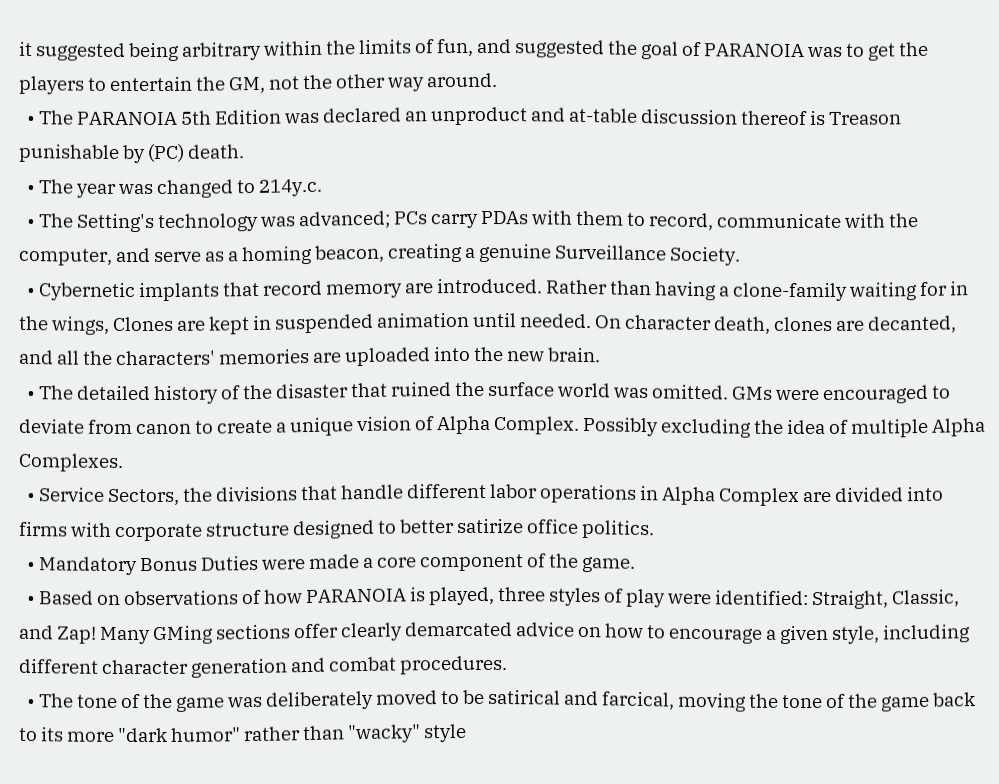it suggested being arbitrary within the limits of fun, and suggested the goal of PARANOIA was to get the players to entertain the GM, not the other way around.
  • The PARANOIA 5th Edition was declared an unproduct and at-table discussion thereof is Treason punishable by (PC) death.
  • The year was changed to 214y.c.
  • The Setting's technology was advanced; PCs carry PDAs with them to record, communicate with the computer, and serve as a homing beacon, creating a genuine Surveillance Society.
  • Cybernetic implants that record memory are introduced. Rather than having a clone-family waiting for in the wings, Clones are kept in suspended animation until needed. On character death, clones are decanted,  and all the characters' memories are uploaded into the new brain.
  • The detailed history of the disaster that ruined the surface world was omitted. GMs were encouraged to deviate from canon to create a unique vision of Alpha Complex. Possibly excluding the idea of multiple Alpha Complexes.
  • Service Sectors, the divisions that handle different labor operations in Alpha Complex are divided into firms with corporate structure designed to better satirize office politics.
  • Mandatory Bonus Duties were made a core component of the game.
  • Based on observations of how PARANOIA is played, three styles of play were identified: Straight, Classic, and Zap! Many GMing sections offer clearly demarcated advice on how to encourage a given style, including different character generation and combat procedures.
  • The tone of the game was deliberately moved to be satirical and farcical, moving the tone of the game back to its more "dark humor" rather than "wacky" style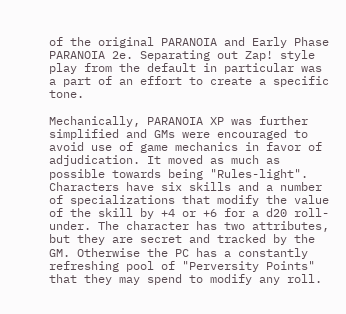of the original PARANOIA and Early Phase PARANOIA 2e. Separating out Zap! style play from the default in particular was a part of an effort to create a specific tone.

Mechanically, PARANOIA XP was further simplified and GMs were encouraged to avoid use of game mechanics in favor of adjudication. It moved as much as possible towards being "Rules-light". Characters have six skills and a number of specializations that modify the value of the skill by +4 or +6 for a d20 roll-under. The character has two attributes, but they are secret and tracked by the GM. Otherwise the PC has a constantly refreshing pool of "Perversity Points" that they may spend to modify any roll.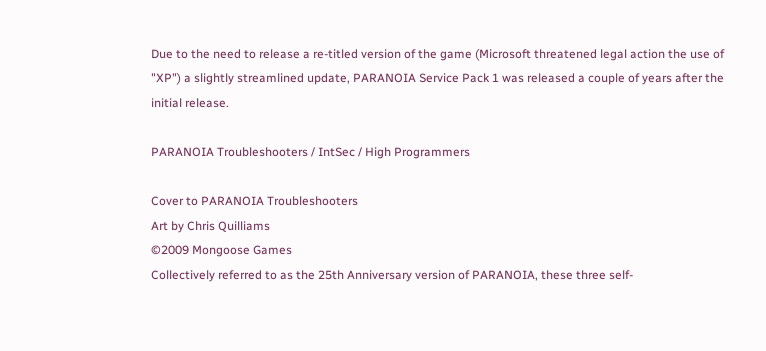Due to the need to release a re-titled version of the game (Microsoft threatened legal action the use of "XP") a slightly streamlined update, PARANOIA Service Pack 1 was released a couple of years after the initial release.

PARANOIA Troubleshooters / IntSec / High Programmers

Cover to PARANOIA Troubleshooters
Art by Chris Quilliams
©2009 Mongoose Games
Collectively referred to as the 25th Anniversary version of PARANOIA, these three self-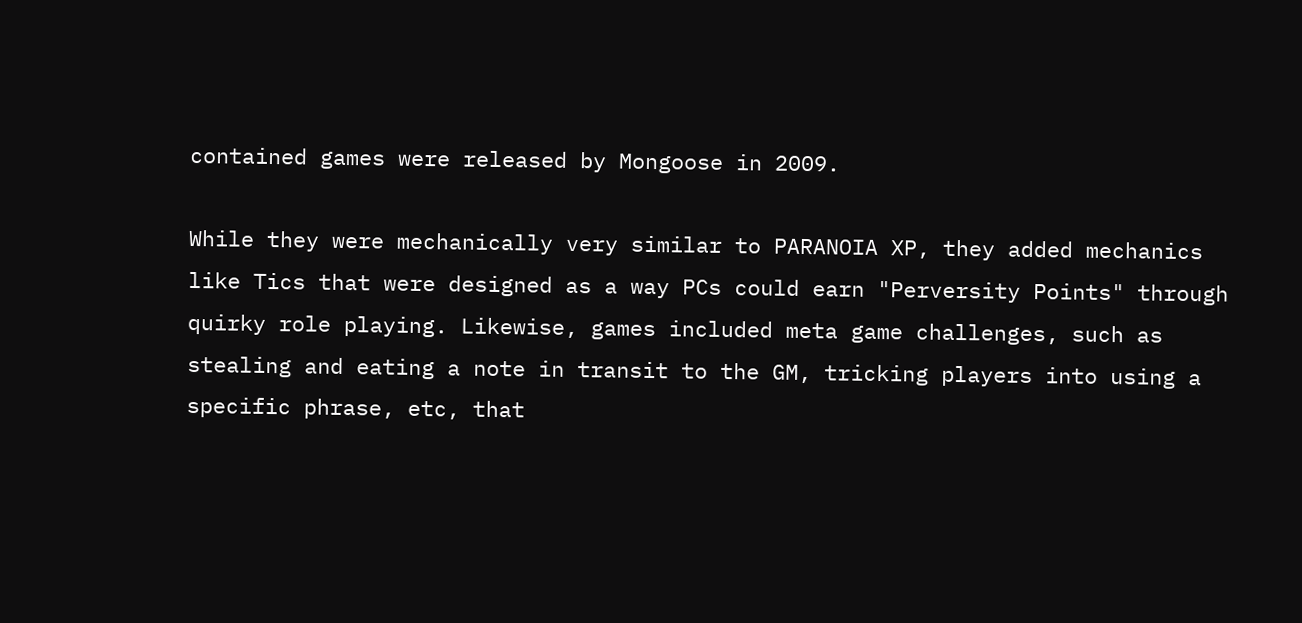contained games were released by Mongoose in 2009.

While they were mechanically very similar to PARANOIA XP, they added mechanics like Tics that were designed as a way PCs could earn "Perversity Points" through quirky role playing. Likewise, games included meta game challenges, such as stealing and eating a note in transit to the GM, tricking players into using a specific phrase, etc, that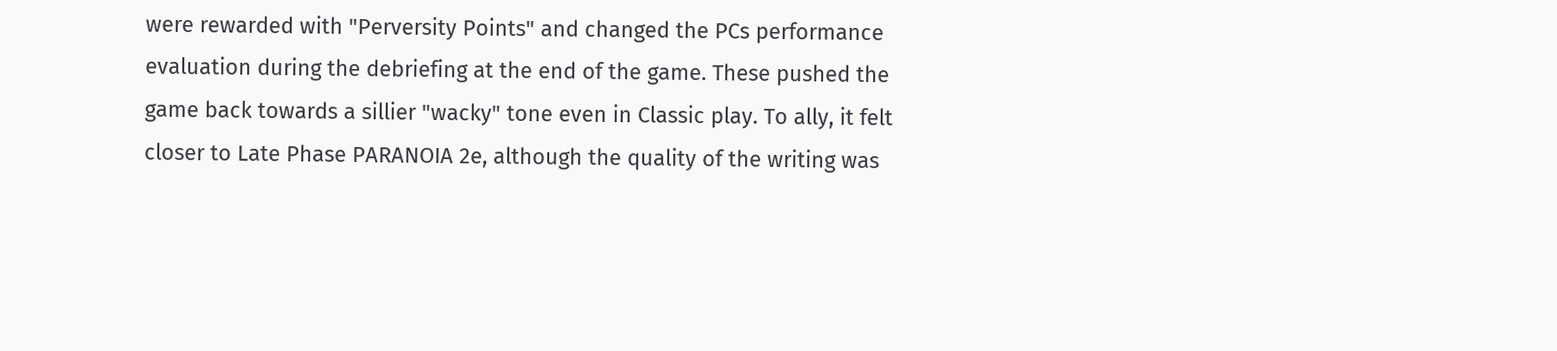were rewarded with "Perversity Points" and changed the PCs performance evaluation during the debriefing at the end of the game. These pushed the game back towards a sillier "wacky" tone even in Classic play. To ally, it felt closer to Late Phase PARANOIA 2e, although the quality of the writing was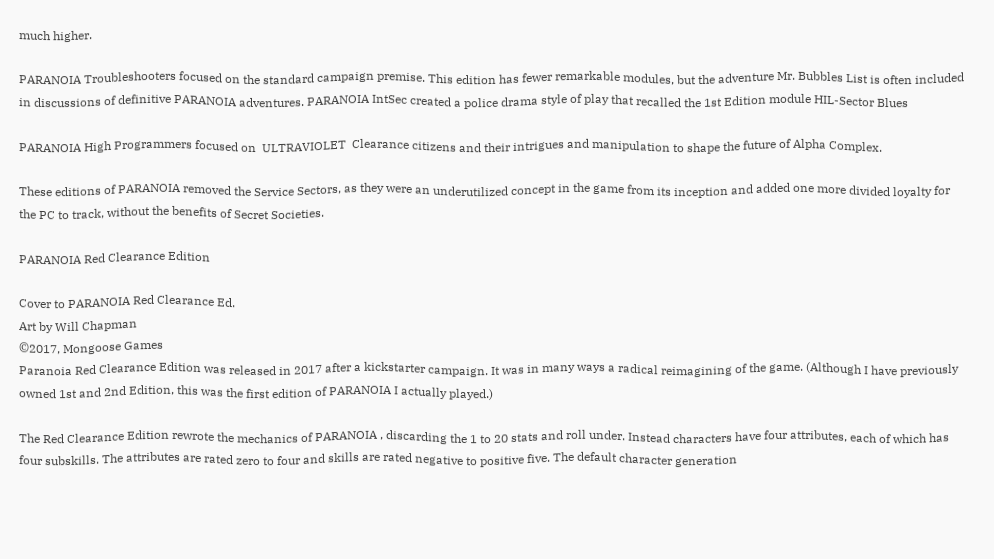much higher.

PARANOIA Troubleshooters focused on the standard campaign premise. This edition has fewer remarkable modules, but the adventure Mr. Bubbles List is often included in discussions of definitive PARANOIA adventures. PARANOIA IntSec created a police drama style of play that recalled the 1st Edition module HIL-Sector Blues

PARANOIA High Programmers focused on  ULTRAVIOLET  Clearance citizens and their intrigues and manipulation to shape the future of Alpha Complex.

These editions of PARANOIA removed the Service Sectors, as they were an underutilized concept in the game from its inception and added one more divided loyalty for the PC to track, without the benefits of Secret Societies.

PARANOIA Red Clearance Edition

Cover to PARANOIA Red Clearance Ed.
Art by Will Chapman
©2017, Mongoose Games
Paranoia Red Clearance Edition was released in 2017 after a kickstarter campaign. It was in many ways a radical reimagining of the game. (Although I have previously owned 1st and 2nd Edition, this was the first edition of PARANOIA I actually played.)

The Red Clearance Edition rewrote the mechanics of PARANOIA , discarding the 1 to 20 stats and roll under. Instead characters have four attributes, each of which has four subskills. The attributes are rated zero to four and skills are rated negative to positive five. The default character generation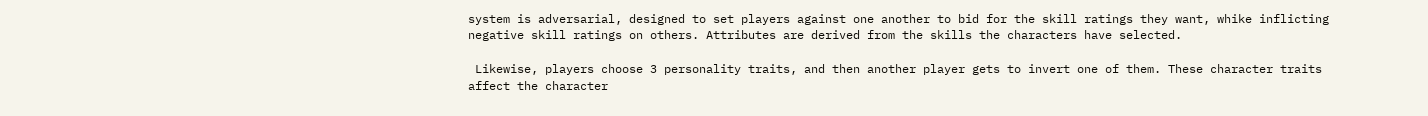system is adversarial, designed to set players against one another to bid for the skill ratings they want, whike inflicting negative skill ratings on others. Attributes are derived from the skills the characters have selected.

 Likewise, players choose 3 personality traits, and then another player gets to invert one of them. These character traits affect the character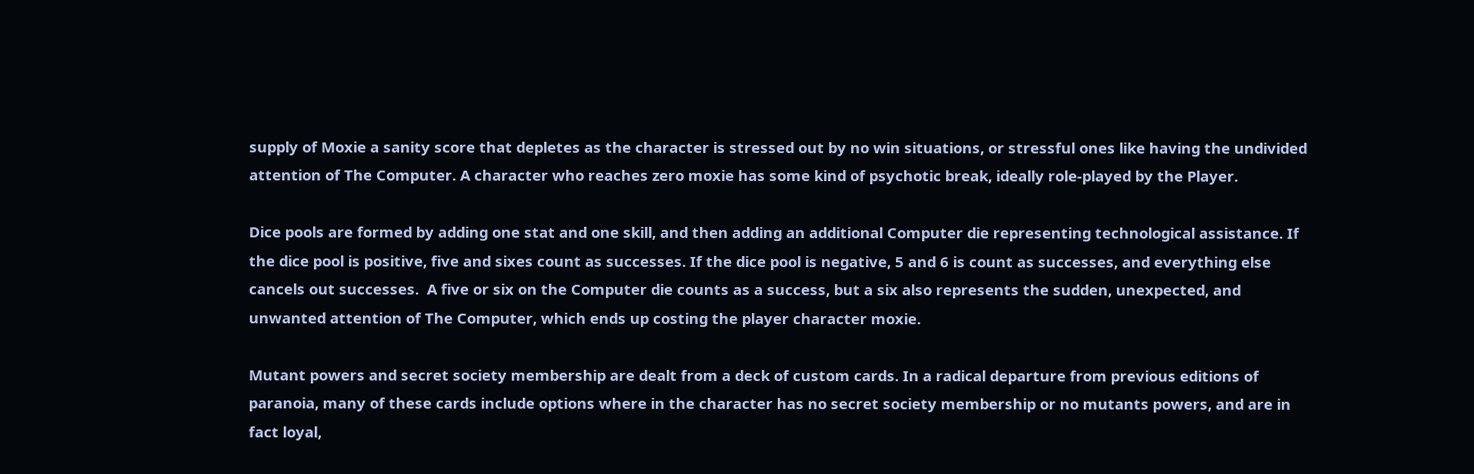supply of Moxie a sanity score that depletes as the character is stressed out by no win situations, or stressful ones like having the undivided attention of The Computer. A character who reaches zero moxie has some kind of psychotic break, ideally role-played by the Player.

Dice pools are formed by adding one stat and one skill, and then adding an additional Computer die representing technological assistance. If the dice pool is positive, five and sixes count as successes. If the dice pool is negative, 5 and 6 is count as successes, and everything else cancels out successes.  A five or six on the Computer die counts as a success, but a six also represents the sudden, unexpected, and unwanted attention of The Computer, which ends up costing the player character moxie.

Mutant powers and secret society membership are dealt from a deck of custom cards. In a radical departure from previous editions of paranoia, many of these cards include options where in the character has no secret society membership or no mutants powers, and are in fact loyal,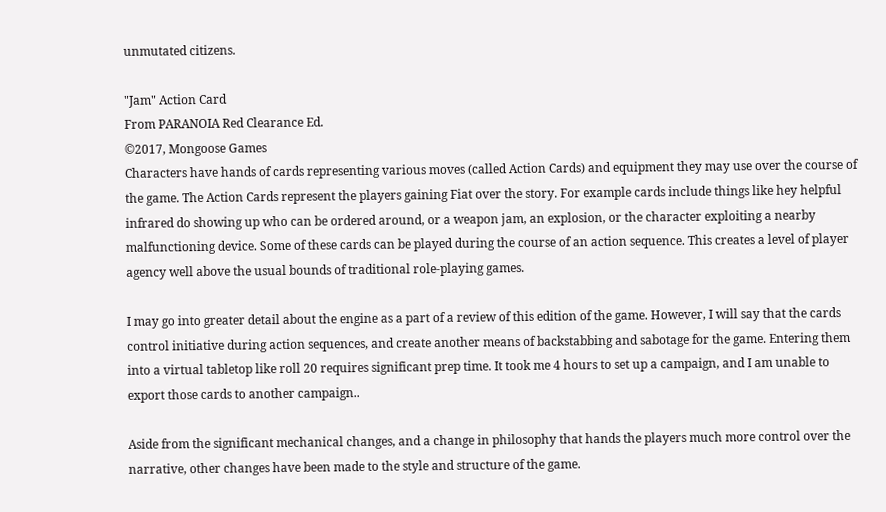unmutated citizens.

"Jam" Action Card
From PARANOIA Red Clearance Ed.
©2017, Mongoose Games
Characters have hands of cards representing various moves (called Action Cards) and equipment they may use over the course of the game. The Action Cards represent the players gaining Fiat over the story. For example cards include things like hey helpful infrared do showing up who can be ordered around, or a weapon jam, an explosion, or the character exploiting a nearby malfunctioning device. Some of these cards can be played during the course of an action sequence. This creates a level of player agency well above the usual bounds of traditional role-playing games.

I may go into greater detail about the engine as a part of a review of this edition of the game. However, I will say that the cards control initiative during action sequences, and create another means of backstabbing and sabotage for the game. Entering them into a virtual tabletop like roll 20 requires significant prep time. It took me 4 hours to set up a campaign, and I am unable to export those cards to another campaign..

Aside from the significant mechanical changes, and a change in philosophy that hands the players much more control over the narrative, other changes have been made to the style and structure of the game.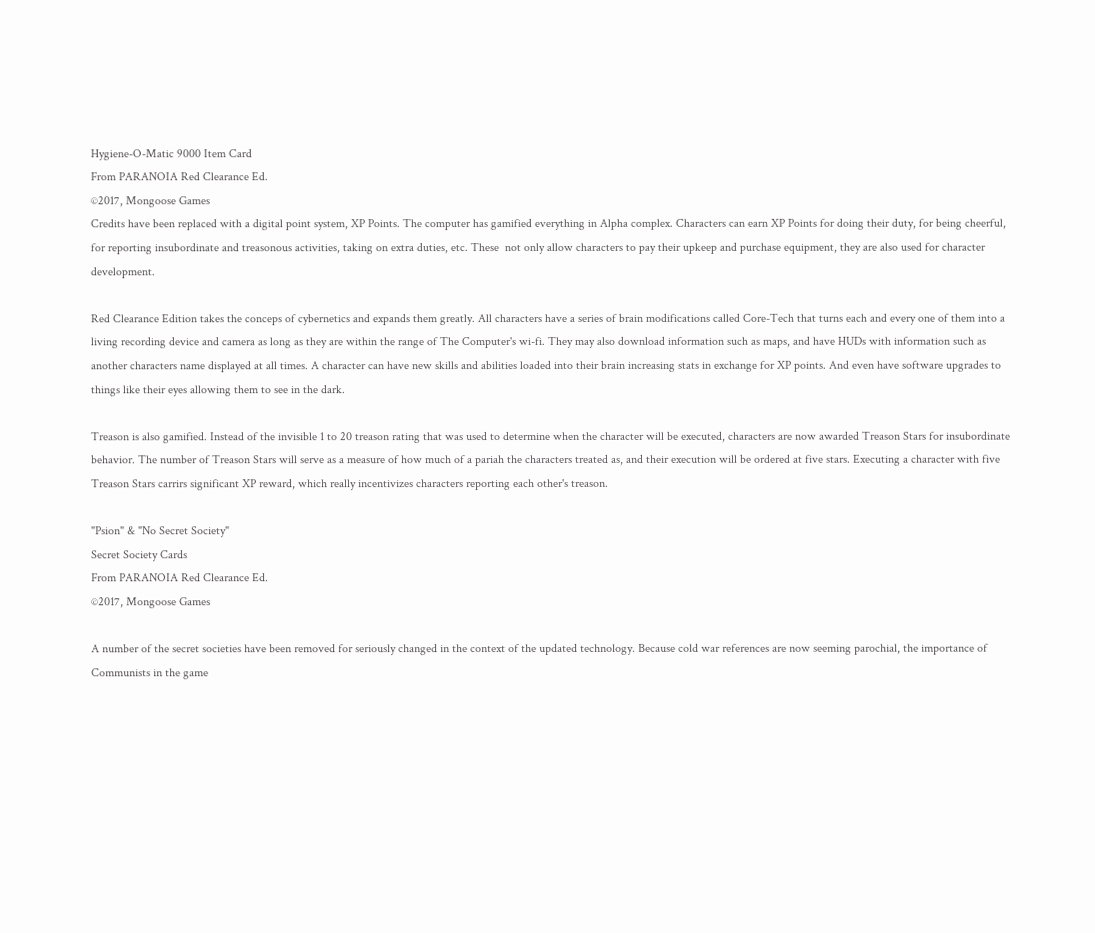Hygiene-O-Matic 9000 Item Card
From PARANOIA Red Clearance Ed.
©2017, Mongoose Games
Credits have been replaced with a digital point system, XP Points. The computer has gamified everything in Alpha complex. Characters can earn XP Points for doing their duty, for being cheerful, for reporting insubordinate and treasonous activities, taking on extra duties, etc. These  not only allow characters to pay their upkeep and purchase equipment, they are also used for character development.

Red Clearance Edition takes the conceps of cybernetics and expands them greatly. All characters have a series of brain modifications called Core-Tech that turns each and every one of them into a living recording device and camera as long as they are within the range of The Computer's wi-fi. They may also download information such as maps, and have HUDs with information such as another characters name displayed at all times. A character can have new skills and abilities loaded into their brain increasing stats in exchange for XP points. And even have software upgrades to things like their eyes allowing them to see in the dark.

Treason is also gamified. Instead of the invisible 1 to 20 treason rating that was used to determine when the character will be executed, characters are now awarded Treason Stars for insubordinate behavior. The number of Treason Stars will serve as a measure of how much of a pariah the characters treated as, and their execution will be ordered at five stars. Executing a character with five Treason Stars carrirs significant XP reward, which really incentivizes characters reporting each other's treason.

"Psion" & "No Secret Society"
Secret Society Cards
From PARANOIA Red Clearance Ed.
©2017, Mongoose Games

A number of the secret societies have been removed for seriously changed in the context of the updated technology. Because cold war references are now seeming parochial, the importance of Communists in the game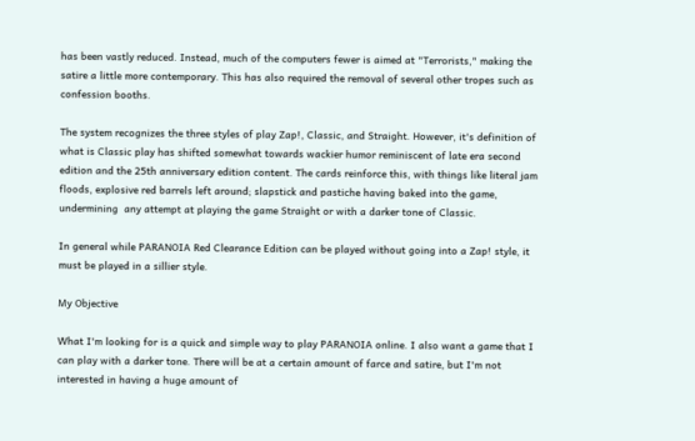has been vastly reduced. Instead, much of the computers fewer is aimed at "Terrorists," making the satire a little more contemporary. This has also required the removal of several other tropes such as confession booths.

The system recognizes the three styles of play Zap!, Classic, and Straight. However, it's definition of what is Classic play has shifted somewhat towards wackier humor reminiscent of late era second edition and the 25th anniversary edition content. The cards reinforce this, with things like literal jam floods, explosive red barrels left around; slapstick and pastiche having baked into the game, undermining  any attempt at playing the game Straight or with a darker tone of Classic.

In general while PARANOIA Red Clearance Edition can be played without going into a Zap! style, it must be played in a sillier style.

My Objective

What I'm looking for is a quick and simple way to play PARANOIA online. I also want a game that I can play with a darker tone. There will be at a certain amount of farce and satire, but I'm not interested in having a huge amount of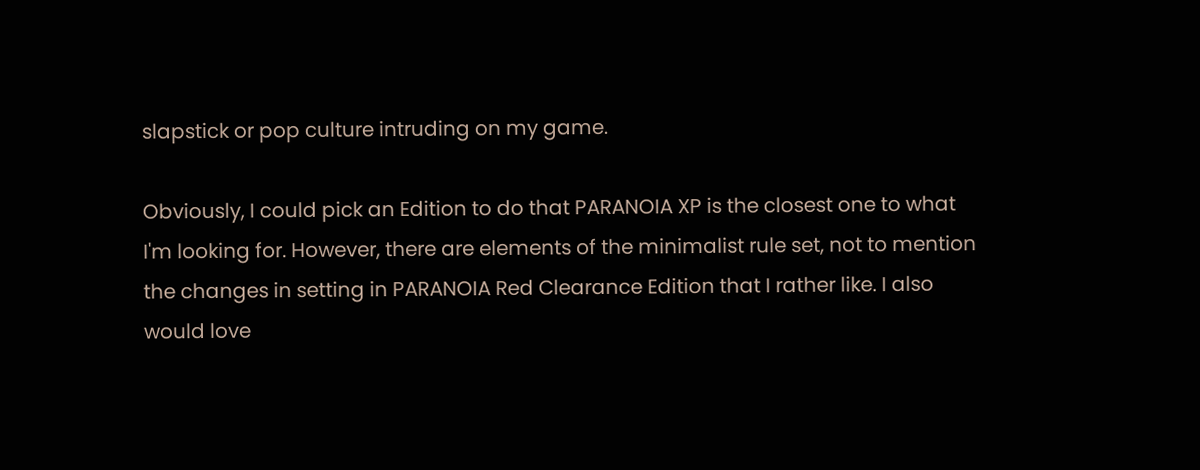slapstick or pop culture intruding on my game.

Obviously, I could pick an Edition to do that PARANOIA XP is the closest one to what I'm looking for. However, there are elements of the minimalist rule set, not to mention the changes in setting in PARANOIA Red Clearance Edition that I rather like. I also would love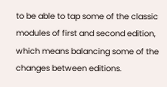to be able to tap some of the classic modules of first and second edition, which means balancing some of the changes between editions.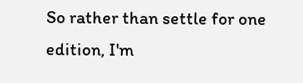So rather than settle for one edition, I'm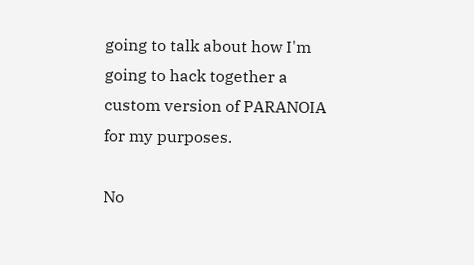going to talk about how I'm going to hack together a custom version of PARANOIA for my purposes.

No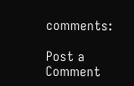comments:

Post a Comment